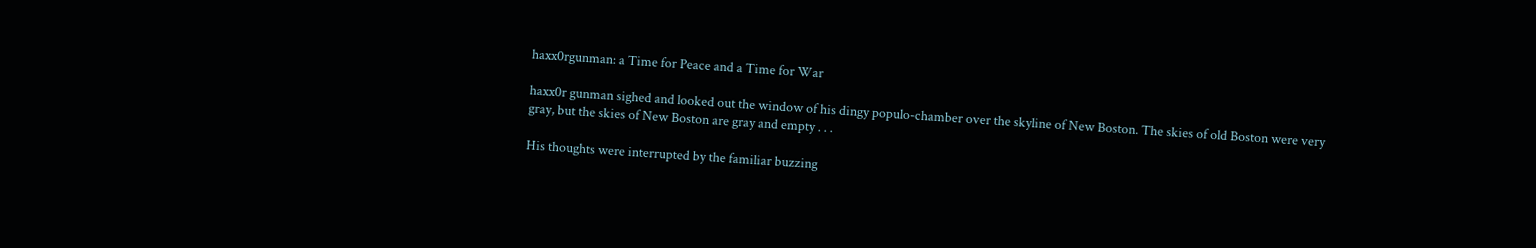haxx0rgunman: a Time for Peace and a Time for War

haxx0r gunman sighed and looked out the window of his dingy populo-chamber over the skyline of New Boston. The skies of old Boston were very gray, but the skies of New Boston are gray and empty . . .

His thoughts were interrupted by the familiar buzzing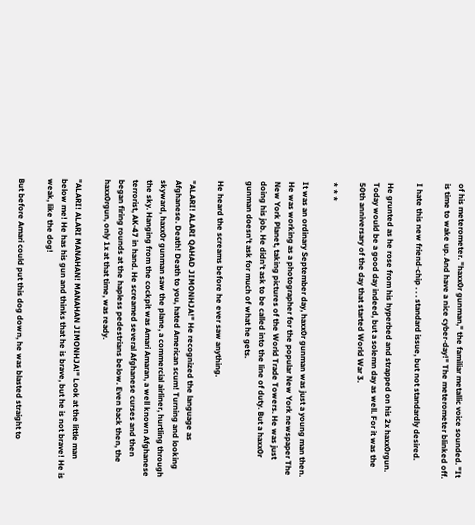of his meterometer. "haxx0r gunman," the familiar metallic voice sounded. "It is time to wake up. And have a nice cyber-day!" The meterometer blinked off.

I hate this new friend-chip . . . standard issue, but not standardly desired.

He grunted as he rose from his hyperbed and strapped on his 2x haxx0rgun. Today would be a good day indeed, but a solemn day as well. For it was the 50th anniversary of the day that started World War 3.

* * *

It was an ordinary September day, haxx0r gunman was just a young man then. He was working as a photographer for the popular New York newspaper The New York Planet, taking pictures of the World Trade Towers. He was just doing his job. He didn't ask to be called into the line of duty. But a haxx0r gunman doesn't ask for much of what he gets.

He heard the screams before he ever saw anything.

"ALARI! ALARI QAHAD JIMONHJA!" He recognized the language as Afghanese. Death! Death to you, hated American scum! Turning and looking skyward, haxx0r gunman saw the plane, a commercial airliner, hurtling through the sky. Hanging from the cockpit was Amari Amaran, a well known Afghanese terrorist, AK-47 in hand. He screamed several Afghanese curses and then began firing rounds at the hapless pedestrians below. Even back then, the haxx0rgun, only 1x at that time, was ready.

"ALARI! ALARI MANAHAN! MANAHAN JIMONHJA!" Look at the little man below me! He has his gun and thinks that he is brave, but he is not brave! He is weak, like the dog!

But before Amari could put this dog down, he was blasted straight to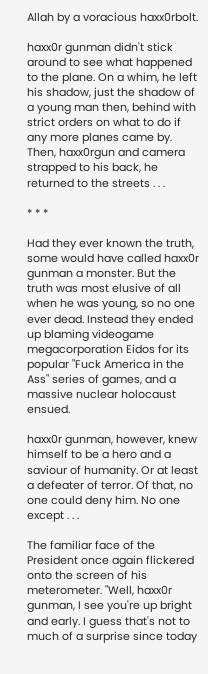Allah by a voracious haxx0rbolt.

haxx0r gunman didn't stick around to see what happened to the plane. On a whim, he left his shadow, just the shadow of a young man then, behind with strict orders on what to do if any more planes came by. Then, haxx0rgun and camera strapped to his back, he returned to the streets . . .

* * *

Had they ever known the truth, some would have called haxx0r gunman a monster. But the truth was most elusive of all when he was young, so no one ever dead. Instead they ended up blaming videogame megacorporation Eidos for its popular "Fuck America in the Ass" series of games, and a massive nuclear holocaust ensued.

haxx0r gunman, however, knew himself to be a hero and a saviour of humanity. Or at least a defeater of terror. Of that, no one could deny him. No one except . . .

The familiar face of the President once again flickered onto the screen of his meterometer. "Well, haxx0r gunman, I see you're up bright and early. I guess that's not to much of a surprise since today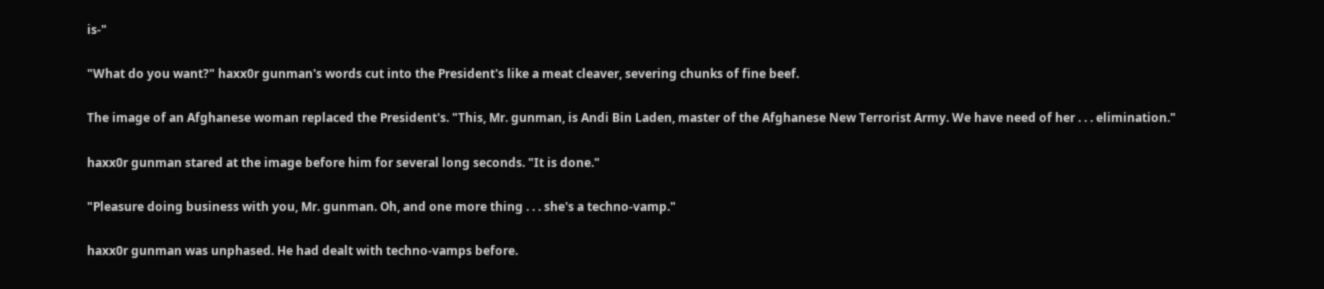is-"

"What do you want?" haxx0r gunman's words cut into the President's like a meat cleaver, severing chunks of fine beef.

The image of an Afghanese woman replaced the President's. "This, Mr. gunman, is Andi Bin Laden, master of the Afghanese New Terrorist Army. We have need of her . . . elimination."

haxx0r gunman stared at the image before him for several long seconds. "It is done."

"Pleasure doing business with you, Mr. gunman. Oh, and one more thing . . . she's a techno-vamp."

haxx0r gunman was unphased. He had dealt with techno-vamps before.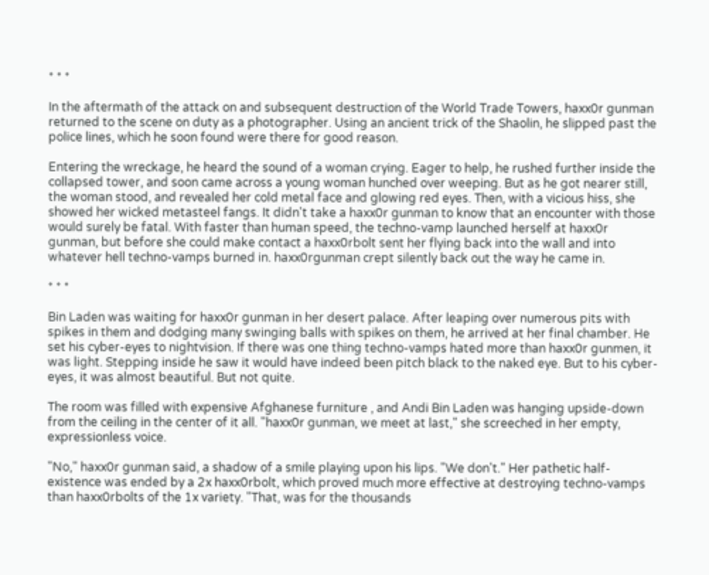* * *

In the aftermath of the attack on and subsequent destruction of the World Trade Towers, haxx0r gunman returned to the scene on duty as a photographer. Using an ancient trick of the Shaolin, he slipped past the police lines, which he soon found were there for good reason.

Entering the wreckage, he heard the sound of a woman crying. Eager to help, he rushed further inside the collapsed tower, and soon came across a young woman hunched over weeping. But as he got nearer still, the woman stood, and revealed her cold metal face and glowing red eyes. Then, with a vicious hiss, she showed her wicked metasteel fangs. It didn't take a haxx0r gunman to know that an encounter with those would surely be fatal. With faster than human speed, the techno-vamp launched herself at haxx0r gunman, but before she could make contact a haxx0rbolt sent her flying back into the wall and into whatever hell techno-vamps burned in. haxx0rgunman crept silently back out the way he came in.

* * *

Bin Laden was waiting for haxx0r gunman in her desert palace. After leaping over numerous pits with spikes in them and dodging many swinging balls with spikes on them, he arrived at her final chamber. He set his cyber-eyes to nightvision. If there was one thing techno-vamps hated more than haxx0r gunmen, it was light. Stepping inside he saw it would have indeed been pitch black to the naked eye. But to his cyber-eyes, it was almost beautiful. But not quite.

The room was filled with expensive Afghanese furniture , and Andi Bin Laden was hanging upside-down from the ceiling in the center of it all. "haxx0r gunman, we meet at last," she screeched in her empty, expressionless voice.

"No," haxx0r gunman said, a shadow of a smile playing upon his lips. "We don't." Her pathetic half-existence was ended by a 2x haxx0rbolt, which proved much more effective at destroying techno-vamps than haxx0rbolts of the 1x variety. "That, was for the thousands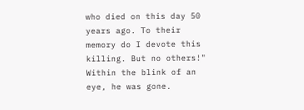who died on this day 50 years ago. To their memory do I devote this killing. But no others!" Within the blink of an eye, he was gone.